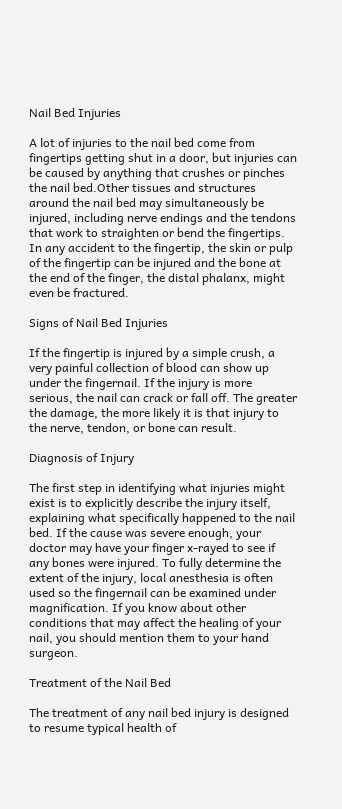Nail Bed Injuries

A lot of injuries to the nail bed come from fingertips getting shut in a door, but injuries can be caused by anything that crushes or pinches the nail bed.Other tissues and structures around the nail bed may simultaneously be injured, including nerve endings and the tendons that work to straighten or bend the fingertips. In any accident to the fingertip, the skin or pulp of the fingertip can be injured and the bone at the end of the finger, the distal phalanx, might even be fractured.

Signs of Nail Bed Injuries

If the fingertip is injured by a simple crush, a very painful collection of blood can show up under the fingernail. If the injury is more serious, the nail can crack or fall off. The greater the damage, the more likely it is that injury to the nerve, tendon, or bone can result.

Diagnosis of Injury

The first step in identifying what injuries might exist is to explicitly describe the injury itself, explaining what specifically happened to the nail bed. If the cause was severe enough, your doctor may have your finger x-rayed to see if any bones were injured. To fully determine the extent of the injury, local anesthesia is often used so the fingernail can be examined under magnification. If you know about other conditions that may affect the healing of your nail, you should mention them to your hand surgeon.

Treatment of the Nail Bed

The treatment of any nail bed injury is designed to resume typical health of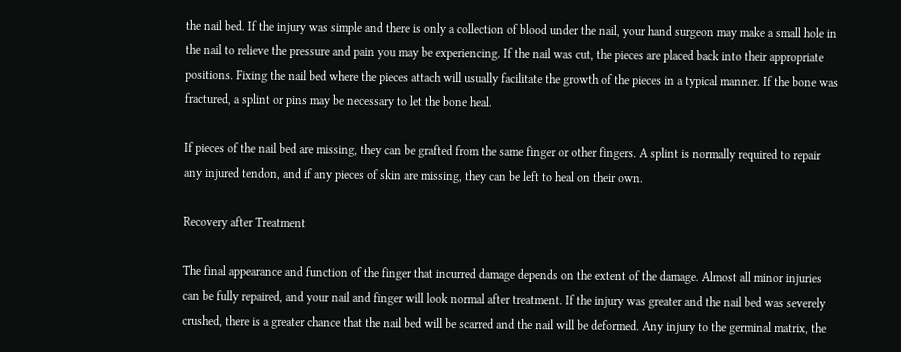the nail bed. If the injury was simple and there is only a collection of blood under the nail, your hand surgeon may make a small hole in the nail to relieve the pressure and pain you may be experiencing. If the nail was cut, the pieces are placed back into their appropriate positions. Fixing the nail bed where the pieces attach will usually facilitate the growth of the pieces in a typical manner. If the bone was fractured, a splint or pins may be necessary to let the bone heal.

If pieces of the nail bed are missing, they can be grafted from the same finger or other fingers. A splint is normally required to repair any injured tendon, and if any pieces of skin are missing, they can be left to heal on their own.

Recovery after Treatment

The final appearance and function of the finger that incurred damage depends on the extent of the damage. Almost all minor injuries can be fully repaired, and your nail and finger will look normal after treatment. If the injury was greater and the nail bed was severely crushed, there is a greater chance that the nail bed will be scarred and the nail will be deformed. Any injury to the germinal matrix, the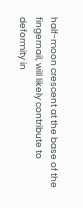half-moon crescent at the base of the fingernail, will likely contribute to deformity in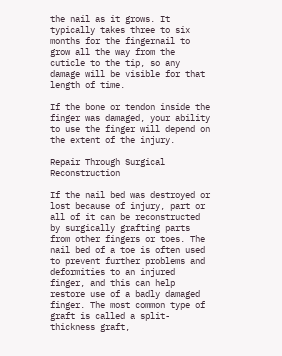the nail as it grows. It typically takes three to six months for the fingernail to grow all the way from the cuticle to the tip, so any damage will be visible for that length of time.

If the bone or tendon inside the finger was damaged, your ability to use the finger will depend on the extent of the injury.

Repair Through Surgical Reconstruction

If the nail bed was destroyed or lost because of injury, part or all of it can be reconstructed by surgically grafting parts from other fingers or toes. The nail bed of a toe is often used to prevent further problems and deformities to an injured finger, and this can help restore use of a badly damaged finger. The most common type of graft is called a split-thickness graft,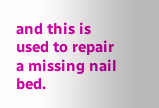and this is used to repair a missing nail bed.